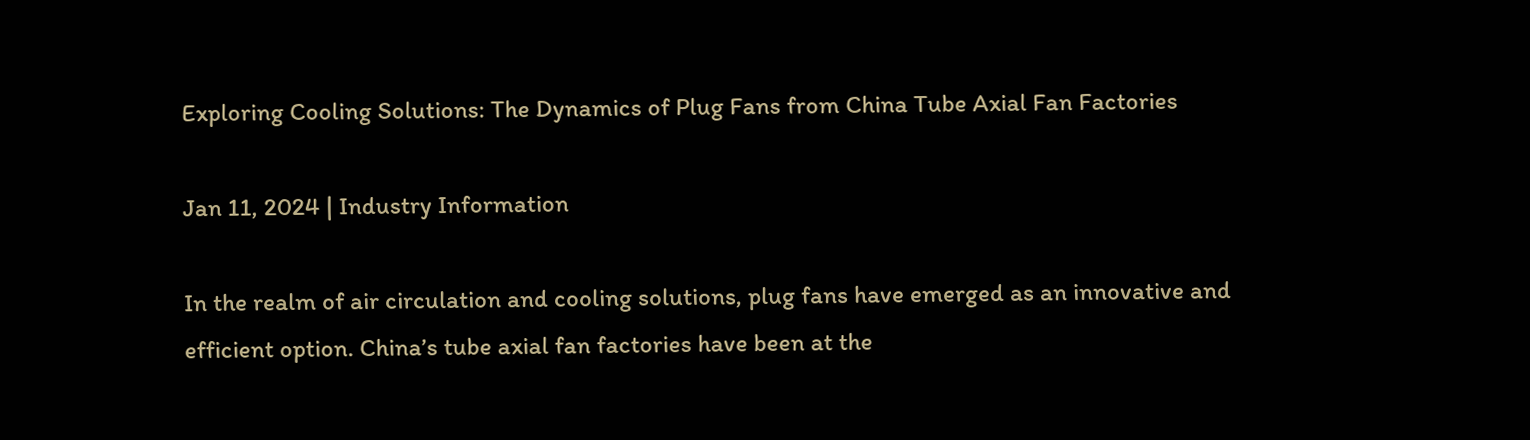Exploring Cooling Solutions: The Dynamics of Plug Fans from China Tube Axial Fan Factories

Jan 11, 2024 | Industry Information

In the realm of air circulation and cooling solutions, plug fans have emerged as an innovative and efficient option. China’s tube axial fan factories have been at the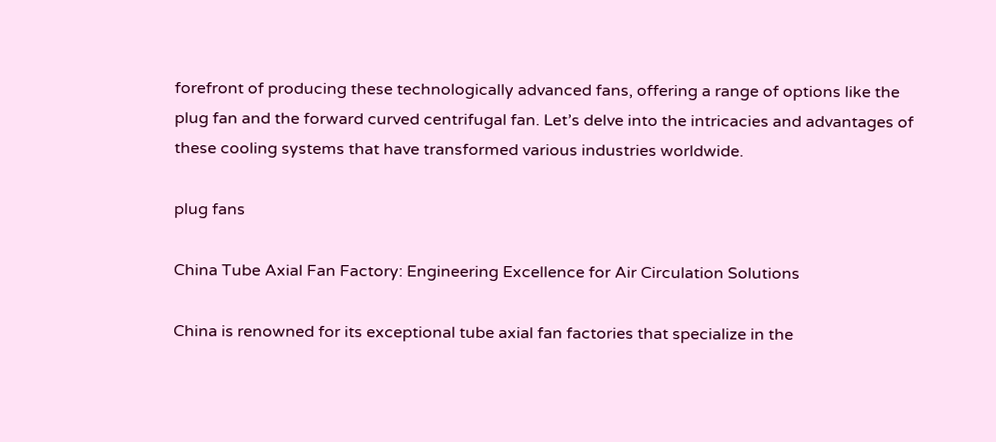forefront of producing these technologically advanced fans, offering a range of options like the plug fan and the forward curved centrifugal fan. Let’s delve into the intricacies and advantages of these cooling systems that have transformed various industries worldwide.

plug fans

China Tube Axial Fan Factory: Engineering Excellence for Air Circulation Solutions

China is renowned for its exceptional tube axial fan factories that specialize in the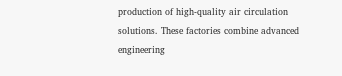production of high-quality air circulation solutions. These factories combine advanced engineering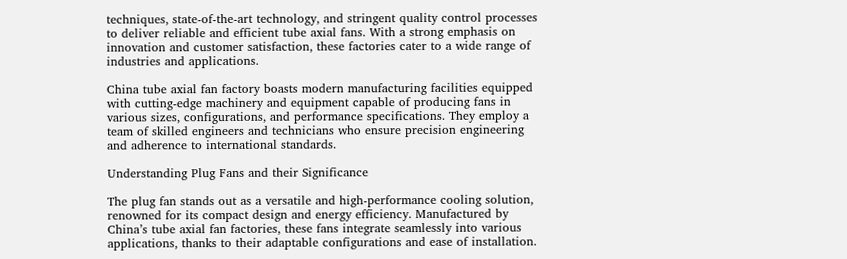techniques, state-of-the-art technology, and stringent quality control processes to deliver reliable and efficient tube axial fans. With a strong emphasis on innovation and customer satisfaction, these factories cater to a wide range of industries and applications.

China tube axial fan factory boasts modern manufacturing facilities equipped with cutting-edge machinery and equipment capable of producing fans in various sizes, configurations, and performance specifications. They employ a team of skilled engineers and technicians who ensure precision engineering and adherence to international standards.

Understanding Plug Fans and their Significance

The plug fan stands out as a versatile and high-performance cooling solution, renowned for its compact design and energy efficiency. Manufactured by China’s tube axial fan factories, these fans integrate seamlessly into various applications, thanks to their adaptable configurations and ease of installation.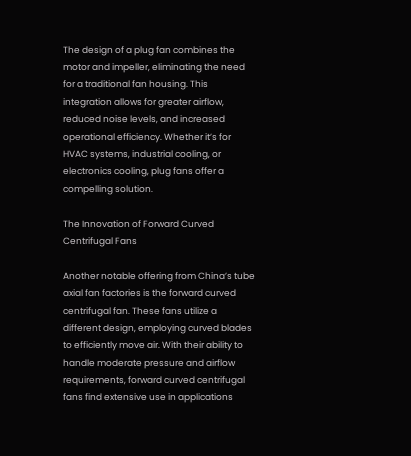The design of a plug fan combines the motor and impeller, eliminating the need for a traditional fan housing. This integration allows for greater airflow, reduced noise levels, and increased operational efficiency. Whether it’s for HVAC systems, industrial cooling, or electronics cooling, plug fans offer a compelling solution.

The Innovation of Forward Curved Centrifugal Fans

Another notable offering from China’s tube axial fan factories is the forward curved centrifugal fan. These fans utilize a different design, employing curved blades to efficiently move air. With their ability to handle moderate pressure and airflow requirements, forward curved centrifugal fans find extensive use in applications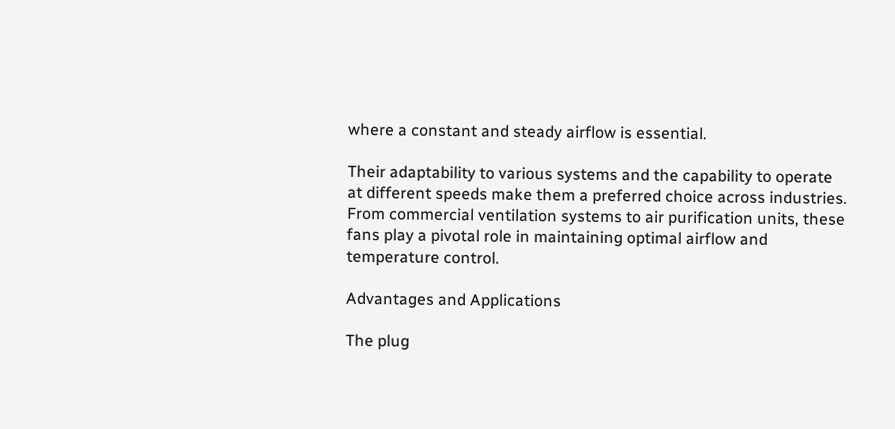where a constant and steady airflow is essential.

Their adaptability to various systems and the capability to operate at different speeds make them a preferred choice across industries. From commercial ventilation systems to air purification units, these fans play a pivotal role in maintaining optimal airflow and temperature control.

Advantages and Applications

The plug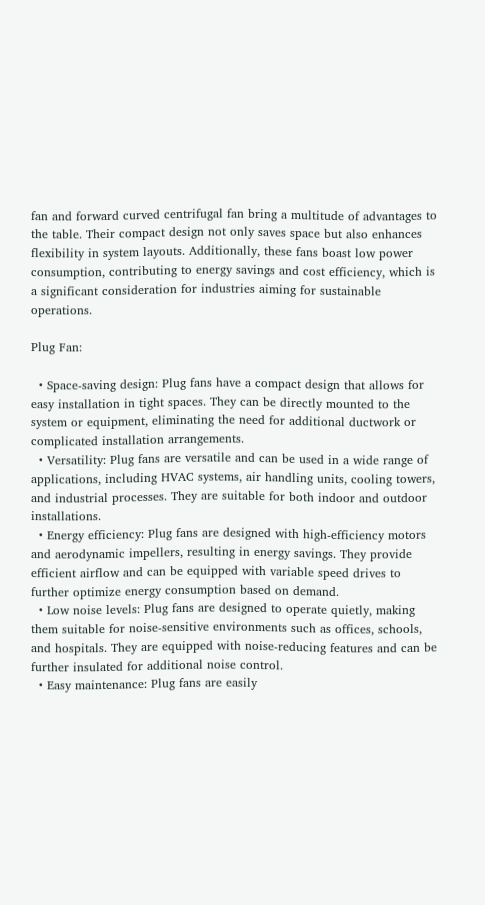fan and forward curved centrifugal fan bring a multitude of advantages to the table. Their compact design not only saves space but also enhances flexibility in system layouts. Additionally, these fans boast low power consumption, contributing to energy savings and cost efficiency, which is a significant consideration for industries aiming for sustainable operations.

Plug Fan:

  • Space-saving design: Plug fans have a compact design that allows for easy installation in tight spaces. They can be directly mounted to the system or equipment, eliminating the need for additional ductwork or complicated installation arrangements.
  • Versatility: Plug fans are versatile and can be used in a wide range of applications, including HVAC systems, air handling units, cooling towers, and industrial processes. They are suitable for both indoor and outdoor installations.
  • Energy efficiency: Plug fans are designed with high-efficiency motors and aerodynamic impellers, resulting in energy savings. They provide efficient airflow and can be equipped with variable speed drives to further optimize energy consumption based on demand.
  • Low noise levels: Plug fans are designed to operate quietly, making them suitable for noise-sensitive environments such as offices, schools, and hospitals. They are equipped with noise-reducing features and can be further insulated for additional noise control.
  • Easy maintenance: Plug fans are easily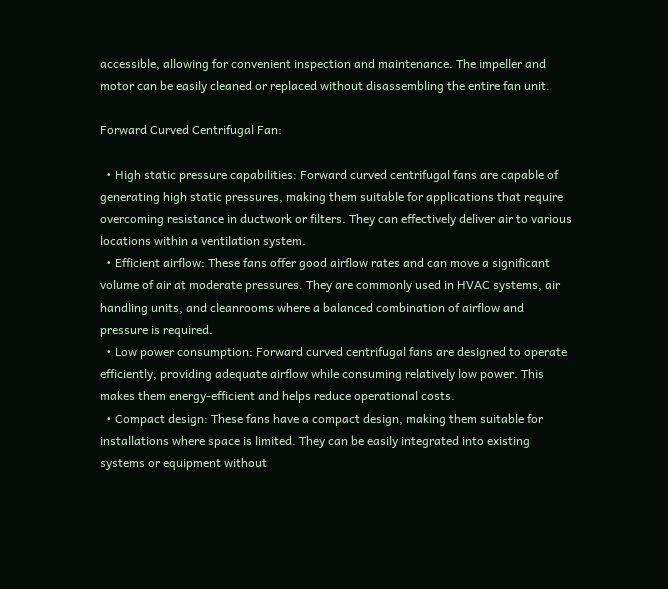accessible, allowing for convenient inspection and maintenance. The impeller and motor can be easily cleaned or replaced without disassembling the entire fan unit.

Forward Curved Centrifugal Fan:

  • High static pressure capabilities: Forward curved centrifugal fans are capable of generating high static pressures, making them suitable for applications that require overcoming resistance in ductwork or filters. They can effectively deliver air to various locations within a ventilation system.
  • Efficient airflow: These fans offer good airflow rates and can move a significant volume of air at moderate pressures. They are commonly used in HVAC systems, air handling units, and cleanrooms where a balanced combination of airflow and pressure is required.
  • Low power consumption: Forward curved centrifugal fans are designed to operate efficiently, providing adequate airflow while consuming relatively low power. This makes them energy-efficient and helps reduce operational costs.
  • Compact design: These fans have a compact design, making them suitable for installations where space is limited. They can be easily integrated into existing systems or equipment without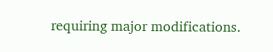requiring major modifications.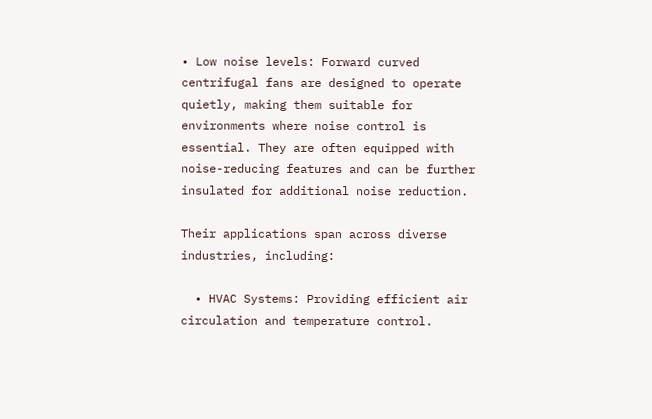• Low noise levels: Forward curved centrifugal fans are designed to operate quietly, making them suitable for environments where noise control is essential. They are often equipped with noise-reducing features and can be further insulated for additional noise reduction.

Their applications span across diverse industries, including:

  • HVAC Systems: Providing efficient air circulation and temperature control.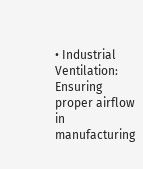• Industrial Ventilation: Ensuring proper airflow in manufacturing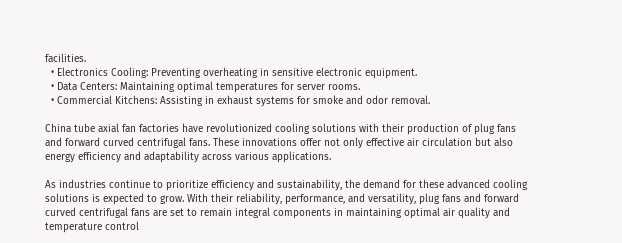facilities.
  • Electronics Cooling: Preventing overheating in sensitive electronic equipment.
  • Data Centers: Maintaining optimal temperatures for server rooms.
  • Commercial Kitchens: Assisting in exhaust systems for smoke and odor removal.

China tube axial fan factories have revolutionized cooling solutions with their production of plug fans and forward curved centrifugal fans. These innovations offer not only effective air circulation but also energy efficiency and adaptability across various applications.

As industries continue to prioritize efficiency and sustainability, the demand for these advanced cooling solutions is expected to grow. With their reliability, performance, and versatility, plug fans and forward curved centrifugal fans are set to remain integral components in maintaining optimal air quality and temperature control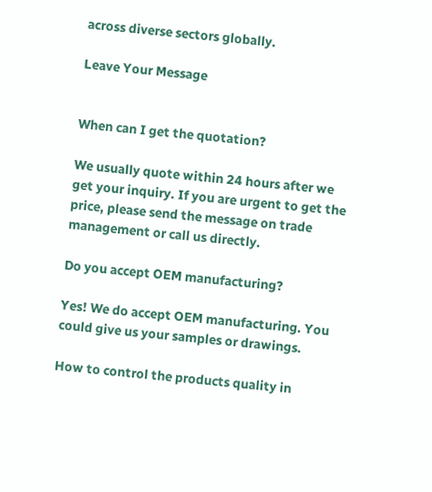across diverse sectors globally.

Leave Your Message


When can I get the quotation?

We usually quote within 24 hours after we get your inquiry. If you are urgent to get the price, please send the message on trade management or call us directly.

Do you accept OEM manufacturing?

Yes! We do accept OEM manufacturing. You could give us your samples or drawings.

How to control the products quality in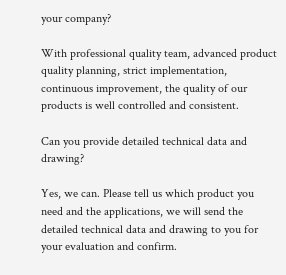your company?

With professional quality team, advanced product quality planning, strict implementation, continuous improvement, the quality of our products is well controlled and consistent.

Can you provide detailed technical data and drawing?

Yes, we can. Please tell us which product you need and the applications, we will send the detailed technical data and drawing to you for your evaluation and confirm.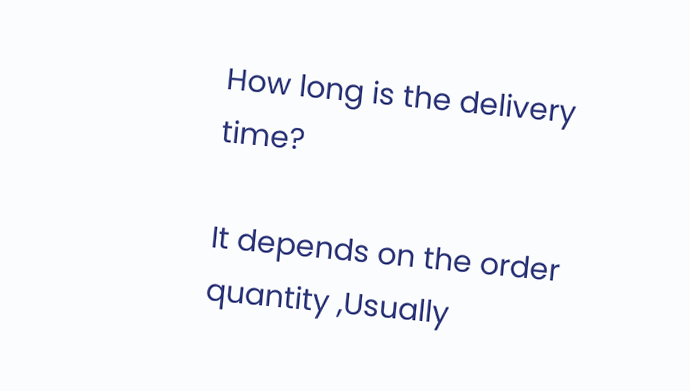How long is the delivery time?

It depends on the order quantity ,Usually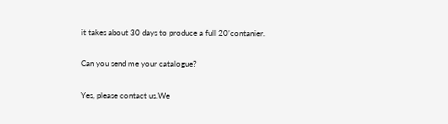it takes about 30 days to produce a full 20’contanier.

Can you send me your catalogue?

Yes, please contact us.We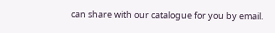can share with our catalogue for you by email.